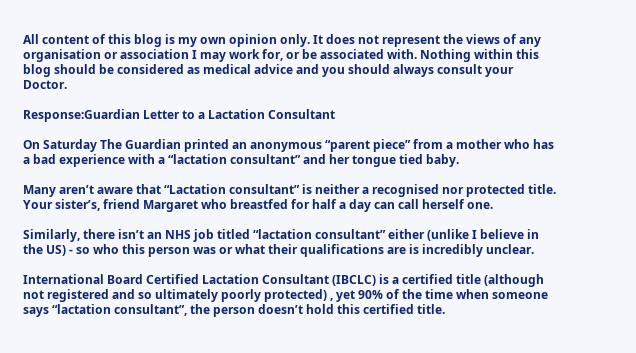All content of this blog is my own opinion only. It does not represent the views of any organisation or association I may work for, or be associated with. Nothing within this blog should be considered as medical advice and you should always consult your Doctor.

Response:Guardian Letter to a Lactation Consultant

On Saturday The Guardian printed an anonymous “parent piece” from a mother who has a bad experience with a “lactation consultant” and her tongue tied baby.

Many aren’t aware that “Lactation consultant” is neither a recognised nor protected title. Your sister’s, friend Margaret who breastfed for half a day can call herself one.

Similarly, there isn’t an NHS job titled “lactation consultant” either (unlike I believe in the US) - so who this person was or what their qualifications are is incredibly unclear.

International Board Certified Lactation Consultant (IBCLC) is a certified title (although not registered and so ultimately poorly protected) , yet 90% of the time when someone says “lactation consultant”, the person doesn’t hold this certified title.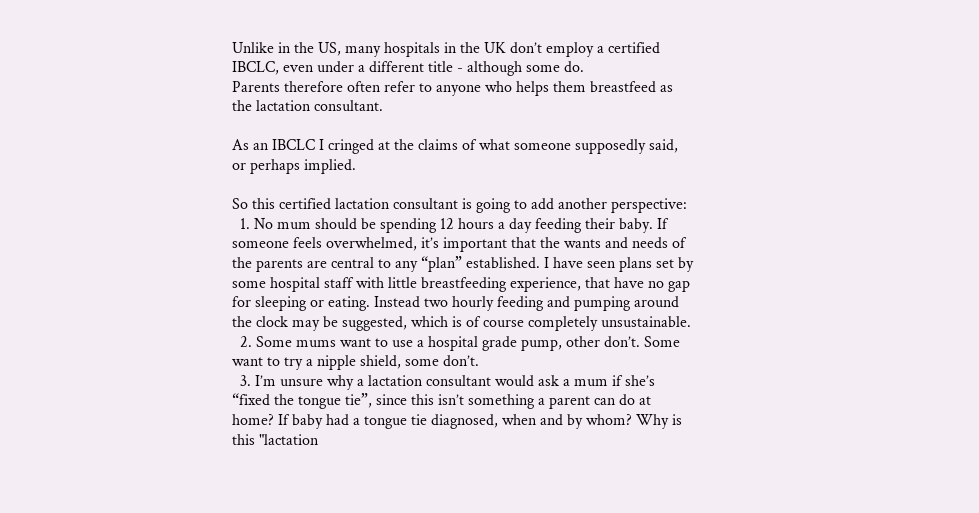Unlike in the US, many hospitals in the UK don’t employ a certified IBCLC, even under a different title - although some do.
Parents therefore often refer to anyone who helps them breastfeed as the lactation consultant.

As an IBCLC I cringed at the claims of what someone supposedly said, or perhaps implied.

So this certified lactation consultant is going to add another perspective:
  1. No mum should be spending 12 hours a day feeding their baby. If someone feels overwhelmed, it’s important that the wants and needs of the parents are central to any “plan” established. I have seen plans set by some hospital staff with little breastfeeding experience, that have no gap for sleeping or eating. Instead two hourly feeding and pumping around the clock may be suggested, which is of course completely unsustainable.
  2. Some mums want to use a hospital grade pump, other don’t. Some want to try a nipple shield, some don’t.
  3. I’m unsure why a lactation consultant would ask a mum if she’s “fixed the tongue tie”, since this isn’t something a parent can do at home? If baby had a tongue tie diagnosed, when and by whom? Why is this "lactation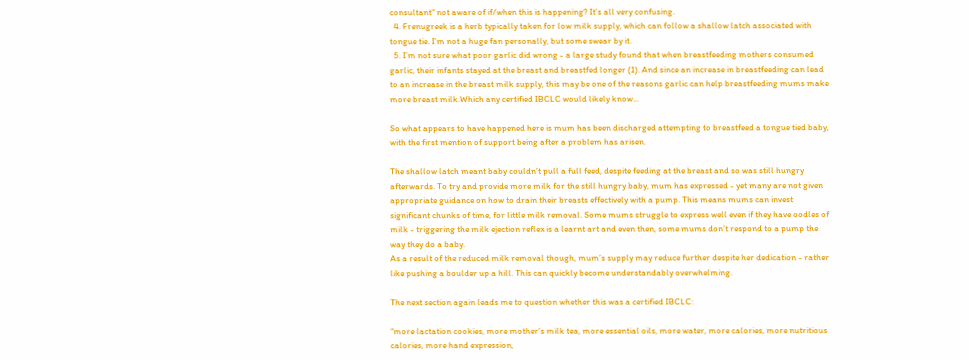consultant" not aware of if/when this is happening? It's all very confusing.
  4. Frenugreek is a herb typically taken for low milk supply, which can follow a shallow latch associated with tongue tie. I’m not a huge fan personally, but some swear by it.
  5. I’m not sure what poor garlic did wrong - a large study found that when breastfeeding mothers consumed garlic, their infants stayed at the breast and breastfed longer (1). And since an increase in breastfeeding can lead to an increase in the breast milk supply, this may be one of the reasons garlic can help breastfeeding mums make more breast milk.Which any certified IBCLC would likely know...

So what appears to have happened here is mum has been discharged attempting to breastfeed a tongue tied baby, with the first mention of support being after a problem has arisen.

The shallow latch meant baby couldn’t pull a full feed, despite feeding at the breast and so was still hungry afterwards. To try and provide more milk for the still hungry baby, mum has expressed - yet many are not given appropriate guidance on how to drain their breasts effectively with a pump. This means mums can invest significant chunks of time, for little milk removal. Some mums struggle to express well even if they have oodles of milk - triggering the milk ejection reflex is a learnt art and even then, some mums don’t respond to a pump the way they do a baby.
As a result of the reduced milk removal though, mum’s supply may reduce further despite her dedication - rather like pushing a boulder up a hill. This can quickly become understandably overwhelming.

The next section again leads me to question whether this was a certified IBCLC:

“more lactation cookies, more mother’s milk tea, more essential oils, more water, more calories, more nutritious calories, more hand expression,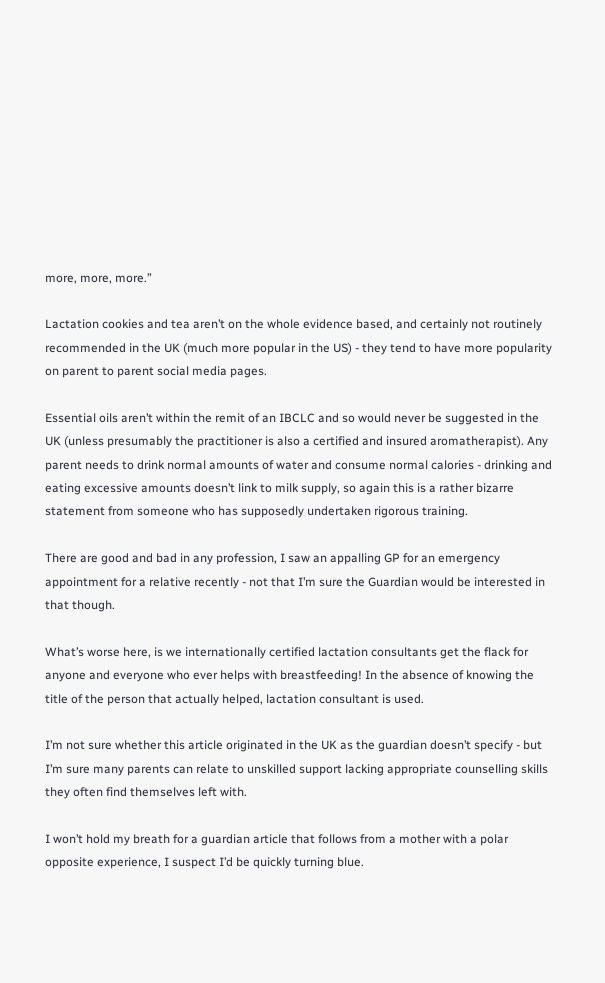more, more, more.”

Lactation cookies and tea aren’t on the whole evidence based, and certainly not routinely recommended in the UK (much more popular in the US) - they tend to have more popularity on parent to parent social media pages.

Essential oils aren’t within the remit of an IBCLC and so would never be suggested in the UK (unless presumably the practitioner is also a certified and insured aromatherapist). Any parent needs to drink normal amounts of water and consume normal calories - drinking and eating excessive amounts doesn’t link to milk supply, so again this is a rather bizarre statement from someone who has supposedly undertaken rigorous training.

There are good and bad in any profession, I saw an appalling GP for an emergency appointment for a relative recently - not that I’m sure the Guardian would be interested in that though.

What’s worse here, is we internationally certified lactation consultants get the flack for anyone and everyone who ever helps with breastfeeding! In the absence of knowing the title of the person that actually helped, lactation consultant is used.

I’m not sure whether this article originated in the UK as the guardian doesn’t specify - but I’m sure many parents can relate to unskilled support lacking appropriate counselling skills they often find themselves left with.

I won’t hold my breath for a guardian article that follows from a mother with a polar opposite experience, I suspect I’d be quickly turning blue.